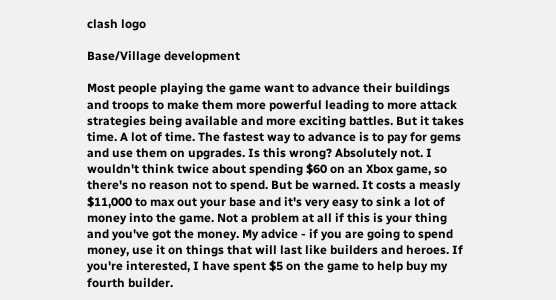clash logo

Base/Village development

Most people playing the game want to advance their buildings and troops to make them more powerful leading to more attack strategies being available and more exciting battles. But it takes time. A lot of time. The fastest way to advance is to pay for gems and use them on upgrades. Is this wrong? Absolutely not. I wouldn't think twice about spending $60 on an Xbox game, so there's no reason not to spend. But be warned. It costs a measly $11,000 to max out your base and it's very easy to sink a lot of money into the game. Not a problem at all if this is your thing and you've got the money. My advice - if you are going to spend money, use it on things that will last like builders and heroes. If you're interested, I have spent $5 on the game to help buy my fourth builder.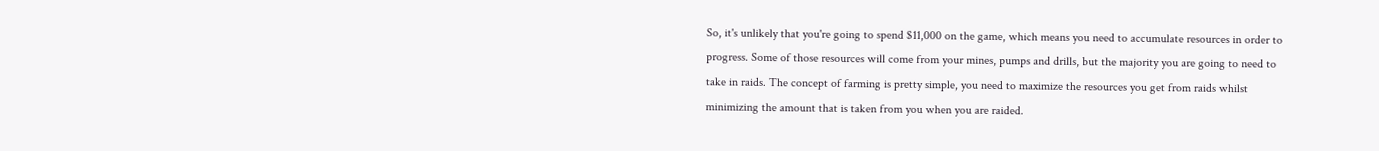So, it's unlikely that you're going to spend $11,000 on the game, which means you need to accumulate resources in order to progress. Some of those resources will come from your mines, pumps and drills, but the majority you are going to need to take in raids. The concept of farming is pretty simple, you need to maximize the resources you get from raids whilst minimizing the amount that is taken from you when you are raided.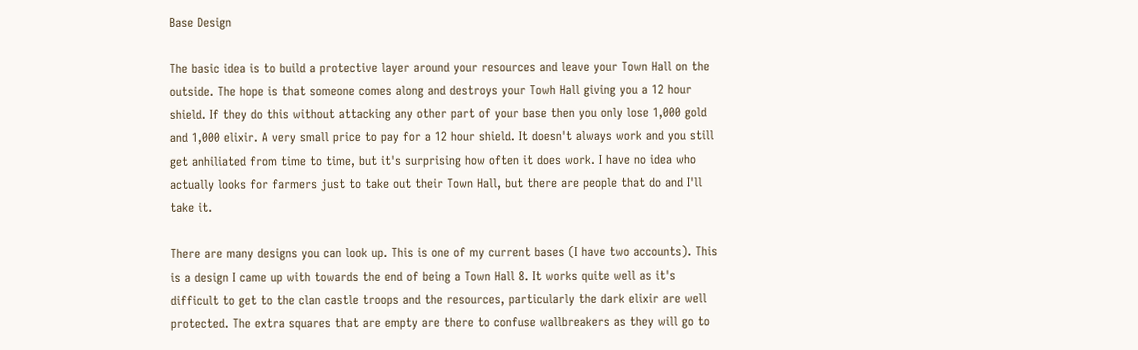Base Design

The basic idea is to build a protective layer around your resources and leave your Town Hall on the outside. The hope is that someone comes along and destroys your Towh Hall giving you a 12 hour shield. If they do this without attacking any other part of your base then you only lose 1,000 gold and 1,000 elixir. A very small price to pay for a 12 hour shield. It doesn't always work and you still get anhiliated from time to time, but it's surprising how often it does work. I have no idea who actually looks for farmers just to take out their Town Hall, but there are people that do and I'll take it.

There are many designs you can look up. This is one of my current bases (I have two accounts). This is a design I came up with towards the end of being a Town Hall 8. It works quite well as it's difficult to get to the clan castle troops and the resources, particularly the dark elixir are well protected. The extra squares that are empty are there to confuse wallbreakers as they will go to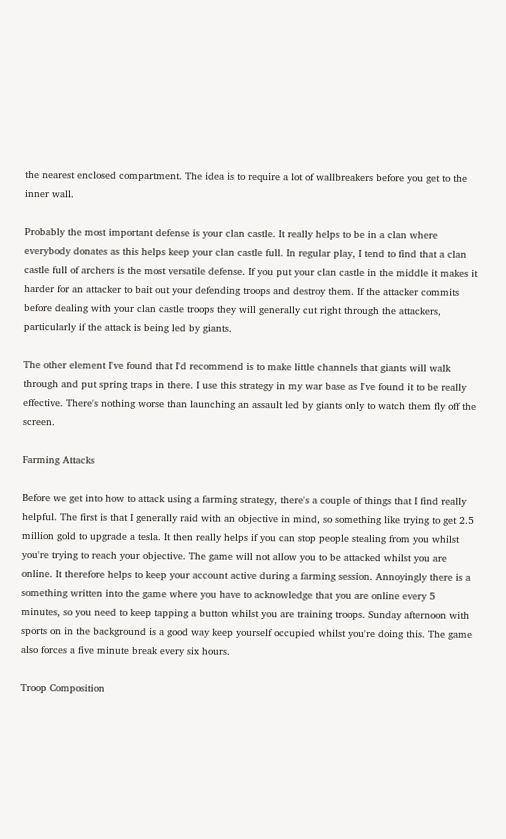the nearest enclosed compartment. The idea is to require a lot of wallbreakers before you get to the inner wall.

Probably the most important defense is your clan castle. It really helps to be in a clan where everybody donates as this helps keep your clan castle full. In regular play, I tend to find that a clan castle full of archers is the most versatile defense. If you put your clan castle in the middle it makes it harder for an attacker to bait out your defending troops and destroy them. If the attacker commits before dealing with your clan castle troops they will generally cut right through the attackers, particularly if the attack is being led by giants.

The other element I've found that I'd recommend is to make little channels that giants will walk through and put spring traps in there. I use this strategy in my war base as I've found it to be really effective. There's nothing worse than launching an assault led by giants only to watch them fly off the screen.

Farming Attacks

Before we get into how to attack using a farming strategy, there's a couple of things that I find really helpful. The first is that I generally raid with an objective in mind, so something like trying to get 2.5 million gold to upgrade a tesla. It then really helps if you can stop people stealing from you whilst you're trying to reach your objective. The game will not allow you to be attacked whilst you are online. It therefore helps to keep your account active during a farming session. Annoyingly there is a something written into the game where you have to acknowledge that you are online every 5 minutes, so you need to keep tapping a button whilst you are training troops. Sunday afternoon with sports on in the background is a good way keep yourself occupied whilst you're doing this. The game also forces a five minute break every six hours.

Troop Composition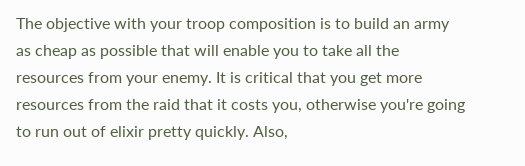The objective with your troop composition is to build an army as cheap as possible that will enable you to take all the resources from your enemy. It is critical that you get more resources from the raid that it costs you, otherwise you're going to run out of elixir pretty quickly. Also,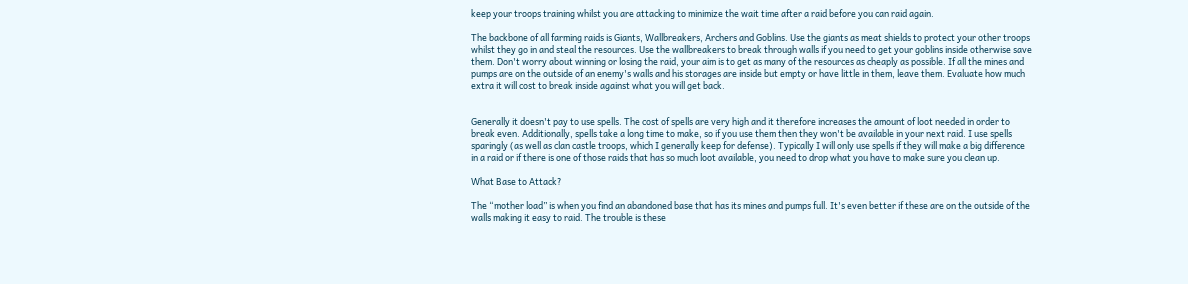keep your troops training whilst you are attacking to minimize the wait time after a raid before you can raid again.

The backbone of all farming raids is Giants, Wallbreakers, Archers and Goblins. Use the giants as meat shields to protect your other troops whilst they go in and steal the resources. Use the wallbreakers to break through walls if you need to get your goblins inside otherwise save them. Don't worry about winning or losing the raid, your aim is to get as many of the resources as cheaply as possible. If all the mines and pumps are on the outside of an enemy's walls and his storages are inside but empty or have little in them, leave them. Evaluate how much extra it will cost to break inside against what you will get back.


Generally it doesn't pay to use spells. The cost of spells are very high and it therefore increases the amount of loot needed in order to break even. Additionally, spells take a long time to make, so if you use them then they won't be available in your next raid. I use spells sparingly (as well as clan castle troops, which I generally keep for defense). Typically I will only use spells if they will make a big difference in a raid or if there is one of those raids that has so much loot available, you need to drop what you have to make sure you clean up.

What Base to Attack?

The “mother load” is when you find an abandoned base that has its mines and pumps full. It's even better if these are on the outside of the walls making it easy to raid. The trouble is these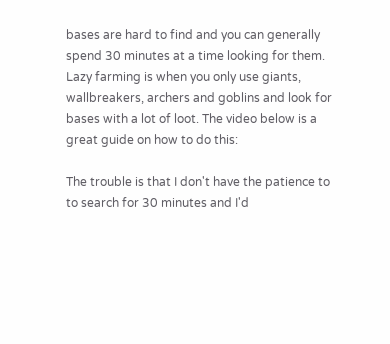bases are hard to find and you can generally spend 30 minutes at a time looking for them. Lazy farming is when you only use giants, wallbreakers, archers and goblins and look for bases with a lot of loot. The video below is a great guide on how to do this:

The trouble is that I don't have the patience to to search for 30 minutes and I'd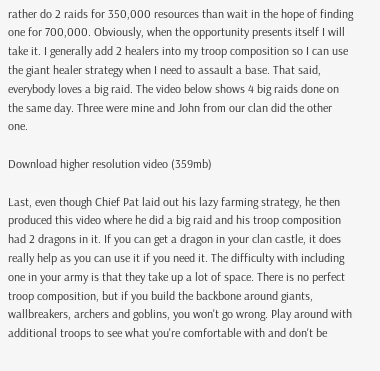rather do 2 raids for 350,000 resources than wait in the hope of finding one for 700,000. Obviously, when the opportunity presents itself I will take it. I generally add 2 healers into my troop composition so I can use the giant healer strategy when I need to assault a base. That said, everybody loves a big raid. The video below shows 4 big raids done on the same day. Three were mine and John from our clan did the other one.

Download higher resolution video (359mb)

Last, even though Chief Pat laid out his lazy farming strategy, he then produced this video where he did a big raid and his troop composition had 2 dragons in it. If you can get a dragon in your clan castle, it does really help as you can use it if you need it. The difficulty with including one in your army is that they take up a lot of space. There is no perfect troop composition, but if you build the backbone around giants, wallbreakers, archers and goblins, you won't go wrong. Play around with additional troops to see what you're comfortable with and don't be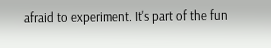afraid to experiment. It's part of the fun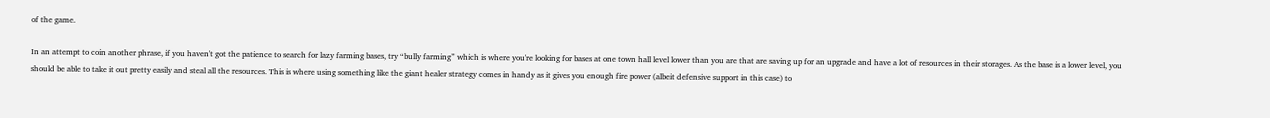of the game.

In an attempt to coin another phrase, if you haven't got the patience to search for lazy farming bases, try “bully farming” which is where you're looking for bases at one town hall level lower than you are that are saving up for an upgrade and have a lot of resources in their storages. As the base is a lower level, you should be able to take it out pretty easily and steal all the resources. This is where using something like the giant healer strategy comes in handy as it gives you enough fire power (albeit defensive support in this case) to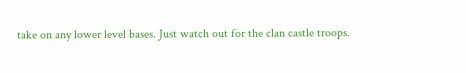take on any lower level bases. Just watch out for the clan castle troops.